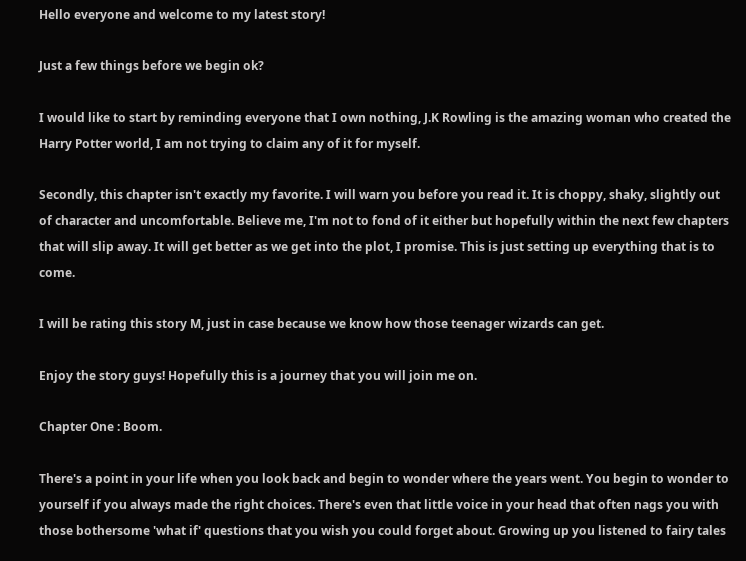Hello everyone and welcome to my latest story!

Just a few things before we begin ok?

I would like to start by reminding everyone that I own nothing, J.K Rowling is the amazing woman who created the Harry Potter world, I am not trying to claim any of it for myself.

Secondly, this chapter isn't exactly my favorite. I will warn you before you read it. It is choppy, shaky, slightly out of character and uncomfortable. Believe me, I'm not to fond of it either but hopefully within the next few chapters that will slip away. It will get better as we get into the plot, I promise. This is just setting up everything that is to come.

I will be rating this story M, just in case because we know how those teenager wizards can get.

Enjoy the story guys! Hopefully this is a journey that you will join me on.

Chapter One : Boom.

There's a point in your life when you look back and begin to wonder where the years went. You begin to wonder to yourself if you always made the right choices. There's even that little voice in your head that often nags you with those bothersome 'what if' questions that you wish you could forget about. Growing up you listened to fairy tales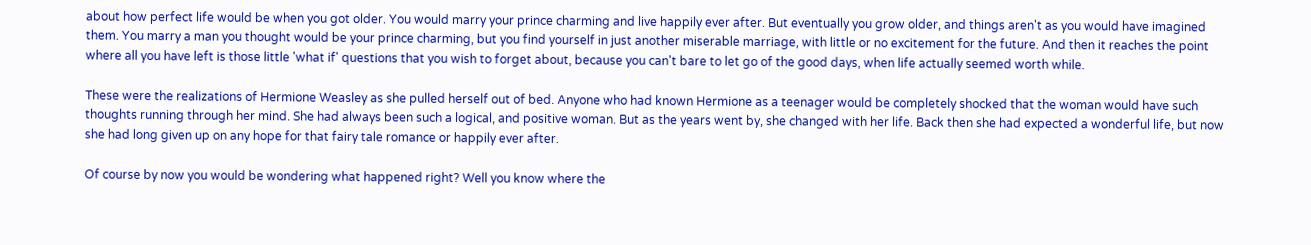about how perfect life would be when you got older. You would marry your prince charming and live happily ever after. But eventually you grow older, and things aren't as you would have imagined them. You marry a man you thought would be your prince charming, but you find yourself in just another miserable marriage, with little or no excitement for the future. And then it reaches the point where all you have left is those little 'what if' questions that you wish to forget about, because you can't bare to let go of the good days, when life actually seemed worth while.

These were the realizations of Hermione Weasley as she pulled herself out of bed. Anyone who had known Hermione as a teenager would be completely shocked that the woman would have such thoughts running through her mind. She had always been such a logical, and positive woman. But as the years went by, she changed with her life. Back then she had expected a wonderful life, but now she had long given up on any hope for that fairy tale romance or happily ever after.

Of course by now you would be wondering what happened right? Well you know where the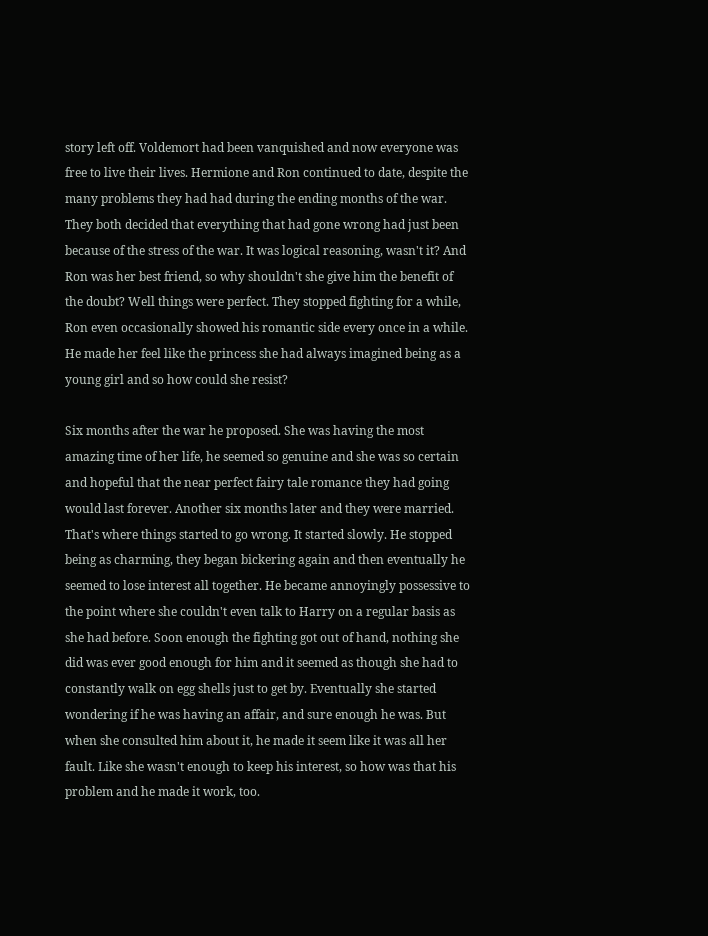story left off. Voldemort had been vanquished and now everyone was free to live their lives. Hermione and Ron continued to date, despite the many problems they had had during the ending months of the war. They both decided that everything that had gone wrong had just been because of the stress of the war. It was logical reasoning, wasn't it? And Ron was her best friend, so why shouldn't she give him the benefit of the doubt? Well things were perfect. They stopped fighting for a while, Ron even occasionally showed his romantic side every once in a while. He made her feel like the princess she had always imagined being as a young girl and so how could she resist?

Six months after the war he proposed. She was having the most amazing time of her life, he seemed so genuine and she was so certain and hopeful that the near perfect fairy tale romance they had going would last forever. Another six months later and they were married. That's where things started to go wrong. It started slowly. He stopped being as charming, they began bickering again and then eventually he seemed to lose interest all together. He became annoyingly possessive to the point where she couldn't even talk to Harry on a regular basis as she had before. Soon enough the fighting got out of hand, nothing she did was ever good enough for him and it seemed as though she had to constantly walk on egg shells just to get by. Eventually she started wondering if he was having an affair, and sure enough he was. But when she consulted him about it, he made it seem like it was all her fault. Like she wasn't enough to keep his interest, so how was that his problem and he made it work, too.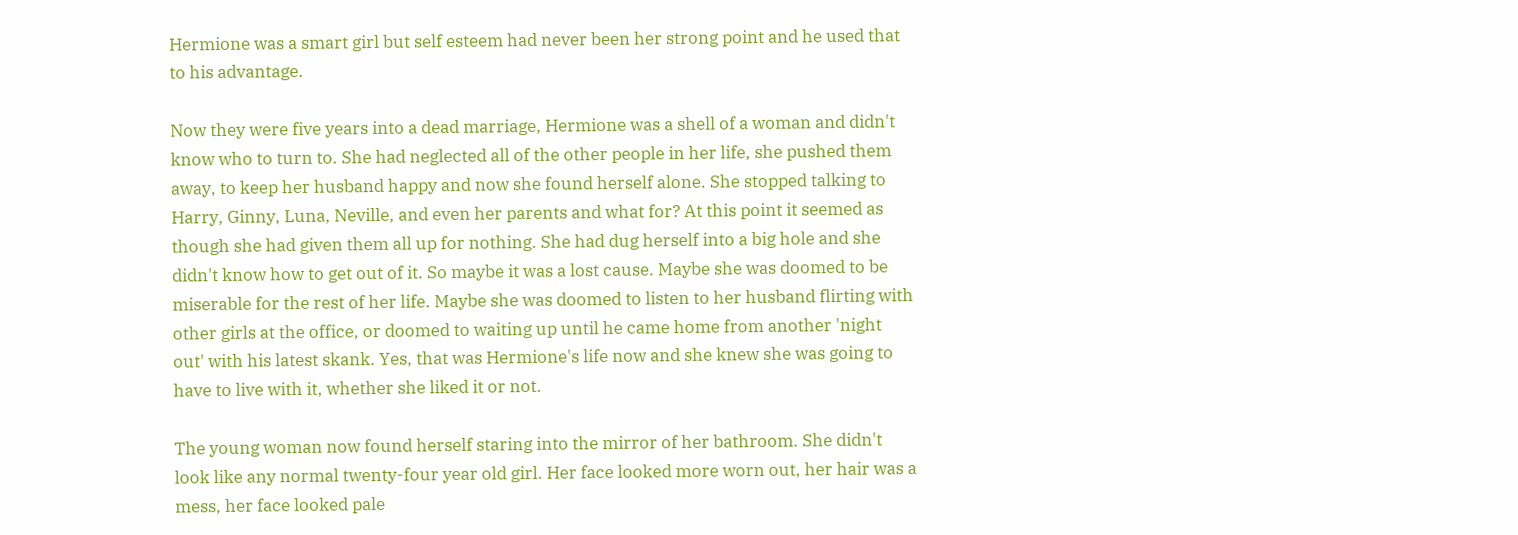Hermione was a smart girl but self esteem had never been her strong point and he used that to his advantage.

Now they were five years into a dead marriage, Hermione was a shell of a woman and didn't know who to turn to. She had neglected all of the other people in her life, she pushed them away, to keep her husband happy and now she found herself alone. She stopped talking to Harry, Ginny, Luna, Neville, and even her parents and what for? At this point it seemed as though she had given them all up for nothing. She had dug herself into a big hole and she didn't know how to get out of it. So maybe it was a lost cause. Maybe she was doomed to be miserable for the rest of her life. Maybe she was doomed to listen to her husband flirting with other girls at the office, or doomed to waiting up until he came home from another 'night out' with his latest skank. Yes, that was Hermione's life now and she knew she was going to have to live with it, whether she liked it or not.

The young woman now found herself staring into the mirror of her bathroom. She didn't look like any normal twenty-four year old girl. Her face looked more worn out, her hair was a mess, her face looked pale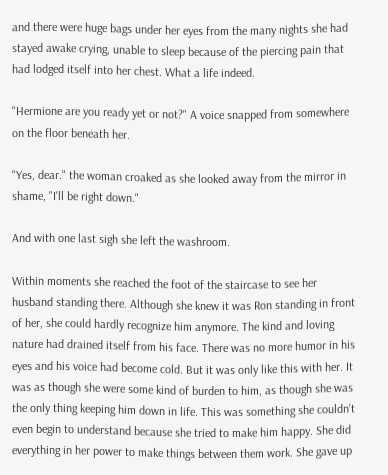and there were huge bags under her eyes from the many nights she had stayed awake crying, unable to sleep because of the piercing pain that had lodged itself into her chest. What a life indeed.

"Hermione are you ready yet or not?" A voice snapped from somewhere on the floor beneath her.

"Yes, dear." the woman croaked as she looked away from the mirror in shame, "I'll be right down."

And with one last sigh she left the washroom.

Within moments she reached the foot of the staircase to see her husband standing there. Although she knew it was Ron standing in front of her, she could hardly recognize him anymore. The kind and loving nature had drained itself from his face. There was no more humor in his eyes and his voice had become cold. But it was only like this with her. It was as though she were some kind of burden to him, as though she was the only thing keeping him down in life. This was something she couldn't even begin to understand because she tried to make him happy. She did everything in her power to make things between them work. She gave up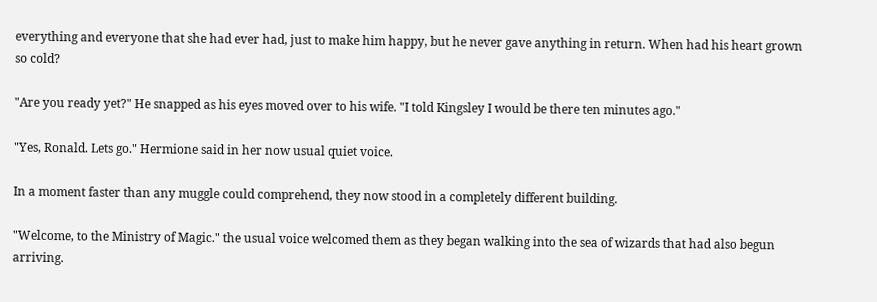everything and everyone that she had ever had, just to make him happy, but he never gave anything in return. When had his heart grown so cold?

"Are you ready yet?" He snapped as his eyes moved over to his wife. "I told Kingsley I would be there ten minutes ago."

"Yes, Ronald. Lets go." Hermione said in her now usual quiet voice.

In a moment faster than any muggle could comprehend, they now stood in a completely different building.

"Welcome, to the Ministry of Magic." the usual voice welcomed them as they began walking into the sea of wizards that had also begun arriving.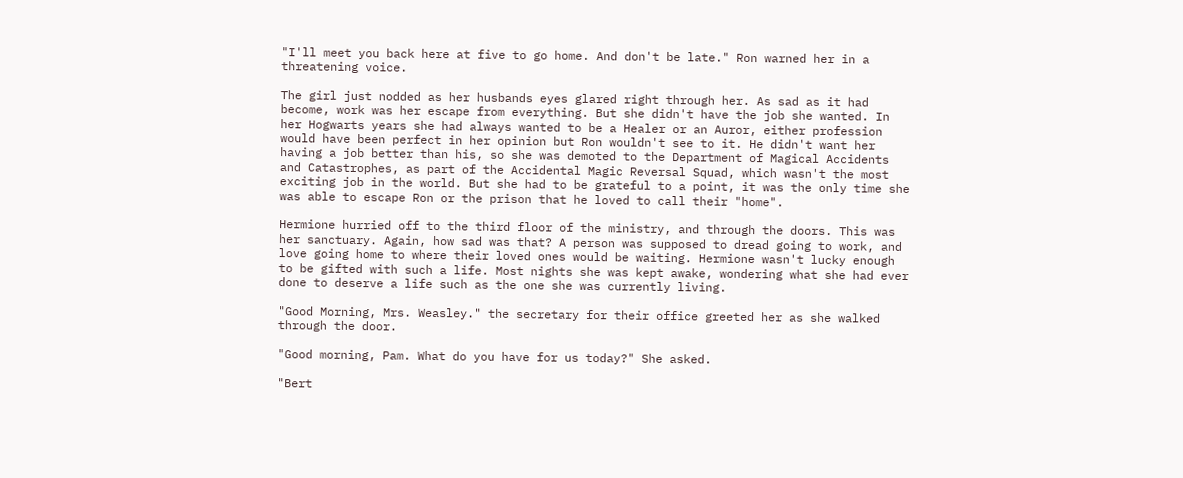"I'll meet you back here at five to go home. And don't be late." Ron warned her in a threatening voice.

The girl just nodded as her husbands eyes glared right through her. As sad as it had become, work was her escape from everything. But she didn't have the job she wanted. In her Hogwarts years she had always wanted to be a Healer or an Auror, either profession would have been perfect in her opinion but Ron wouldn't see to it. He didn't want her having a job better than his, so she was demoted to the Department of Magical Accidents and Catastrophes, as part of the Accidental Magic Reversal Squad, which wasn't the most exciting job in the world. But she had to be grateful to a point, it was the only time she was able to escape Ron or the prison that he loved to call their "home".

Hermione hurried off to the third floor of the ministry, and through the doors. This was her sanctuary. Again, how sad was that? A person was supposed to dread going to work, and love going home to where their loved ones would be waiting. Hermione wasn't lucky enough to be gifted with such a life. Most nights she was kept awake, wondering what she had ever done to deserve a life such as the one she was currently living.

"Good Morning, Mrs. Weasley." the secretary for their office greeted her as she walked through the door.

"Good morning, Pam. What do you have for us today?" She asked.

"Bert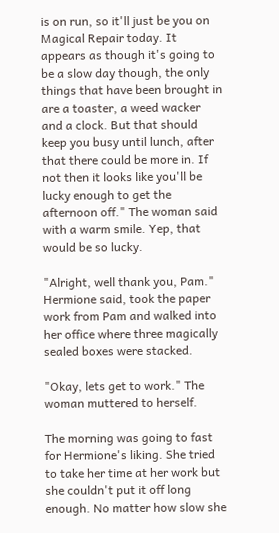is on run, so it'll just be you on Magical Repair today. It appears as though it's going to be a slow day though, the only things that have been brought in are a toaster, a weed wacker and a clock. But that should keep you busy until lunch, after that there could be more in. If not then it looks like you'll be lucky enough to get the afternoon off." The woman said with a warm smile. Yep, that would be so lucky.

"Alright, well thank you, Pam." Hermione said, took the paper work from Pam and walked into her office where three magically sealed boxes were stacked.

"Okay, lets get to work." The woman muttered to herself.

The morning was going to fast for Hermione's liking. She tried to take her time at her work but she couldn't put it off long enough. No matter how slow she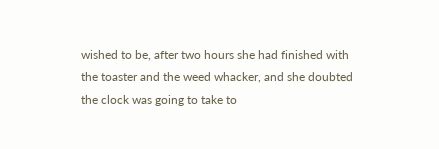wished to be, after two hours she had finished with the toaster and the weed whacker, and she doubted the clock was going to take to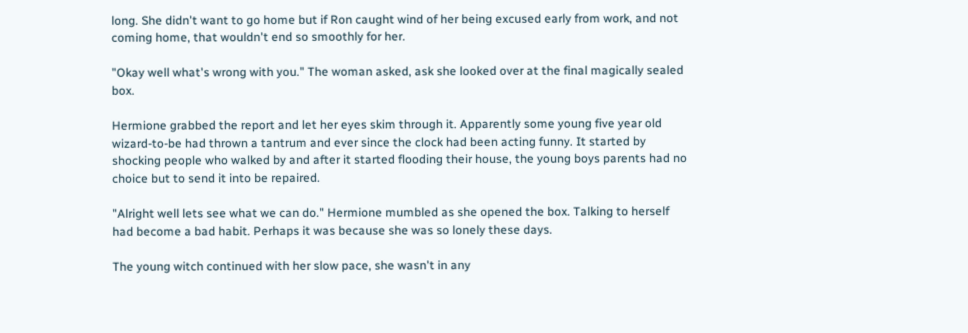long. She didn't want to go home but if Ron caught wind of her being excused early from work, and not coming home, that wouldn't end so smoothly for her.

"Okay well what's wrong with you." The woman asked, ask she looked over at the final magically sealed box.

Hermione grabbed the report and let her eyes skim through it. Apparently some young five year old wizard-to-be had thrown a tantrum and ever since the clock had been acting funny. It started by shocking people who walked by and after it started flooding their house, the young boys parents had no choice but to send it into be repaired.

"Alright well lets see what we can do." Hermione mumbled as she opened the box. Talking to herself had become a bad habit. Perhaps it was because she was so lonely these days.

The young witch continued with her slow pace, she wasn't in any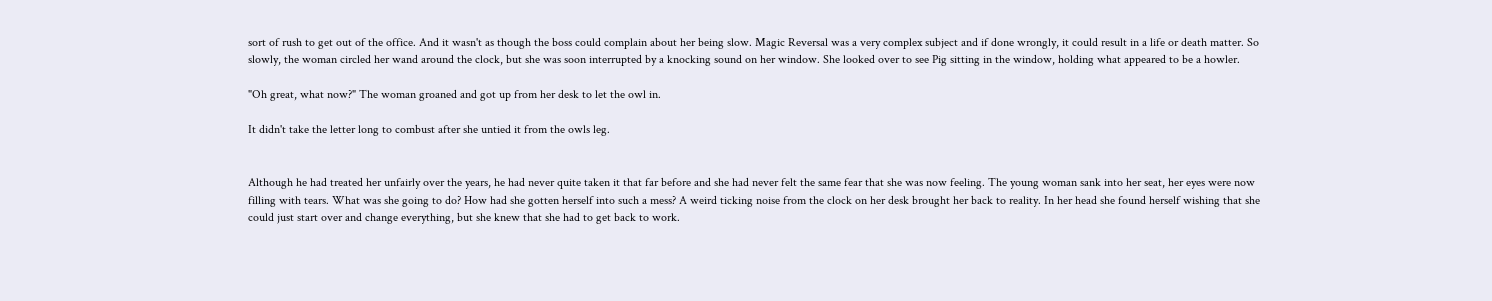sort of rush to get out of the office. And it wasn't as though the boss could complain about her being slow. Magic Reversal was a very complex subject and if done wrongly, it could result in a life or death matter. So slowly, the woman circled her wand around the clock, but she was soon interrupted by a knocking sound on her window. She looked over to see Pig sitting in the window, holding what appeared to be a howler.

"Oh great, what now?" The woman groaned and got up from her desk to let the owl in.

It didn't take the letter long to combust after she untied it from the owls leg.


Although he had treated her unfairly over the years, he had never quite taken it that far before and she had never felt the same fear that she was now feeling. The young woman sank into her seat, her eyes were now filling with tears. What was she going to do? How had she gotten herself into such a mess? A weird ticking noise from the clock on her desk brought her back to reality. In her head she found herself wishing that she could just start over and change everything, but she knew that she had to get back to work.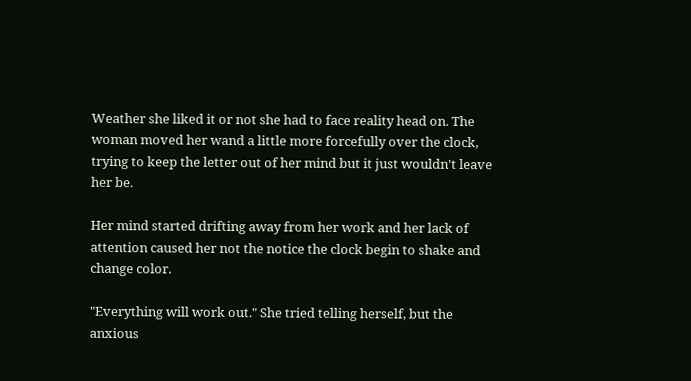Weather she liked it or not she had to face reality head on. The woman moved her wand a little more forcefully over the clock, trying to keep the letter out of her mind but it just wouldn't leave her be.

Her mind started drifting away from her work and her lack of attention caused her not the notice the clock begin to shake and change color.

"Everything will work out." She tried telling herself, but the anxious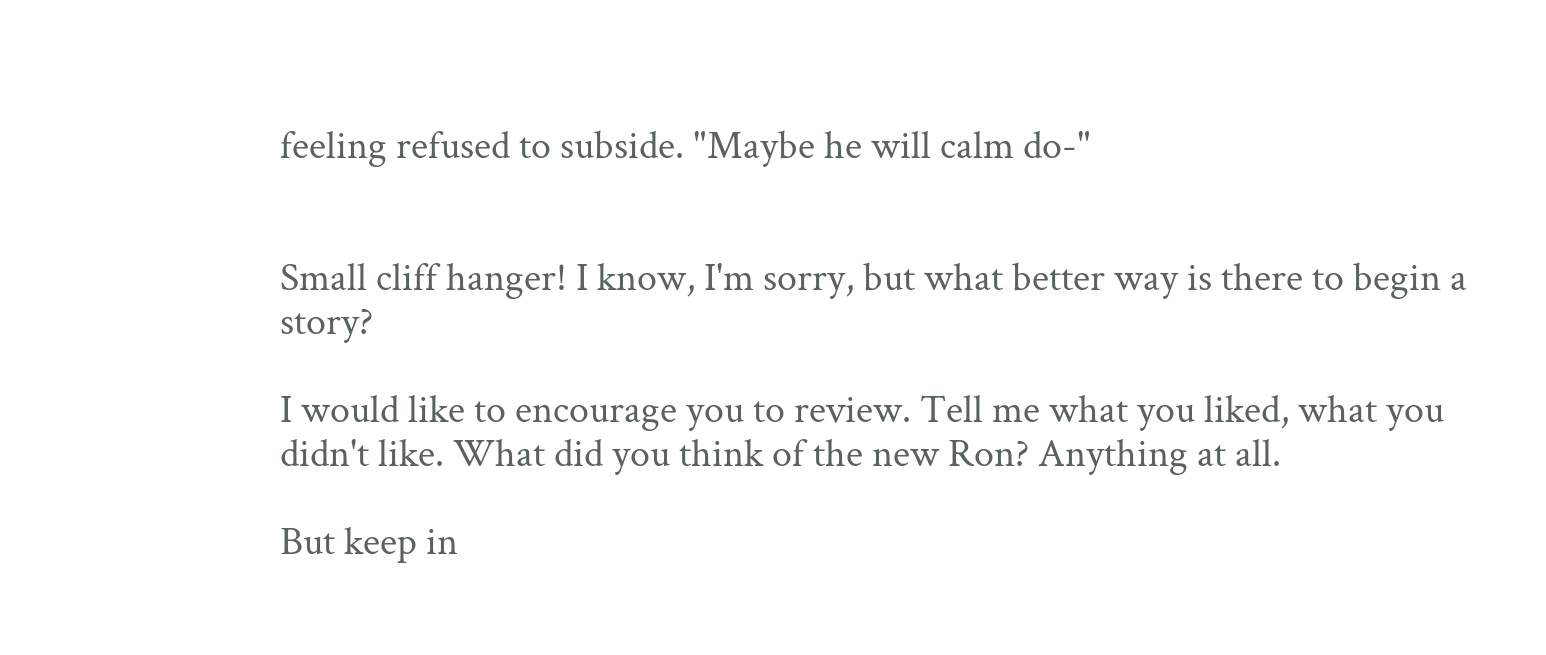feeling refused to subside. "Maybe he will calm do-"


Small cliff hanger! I know, I'm sorry, but what better way is there to begin a story?

I would like to encourage you to review. Tell me what you liked, what you didn't like. What did you think of the new Ron? Anything at all.

But keep in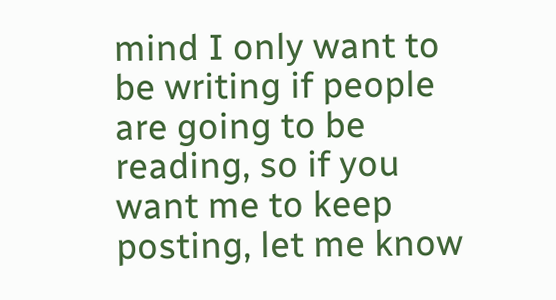mind I only want to be writing if people are going to be reading, so if you want me to keep posting, let me know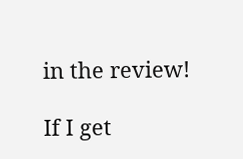in the review!

If I get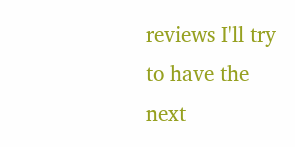reviews I'll try to have the next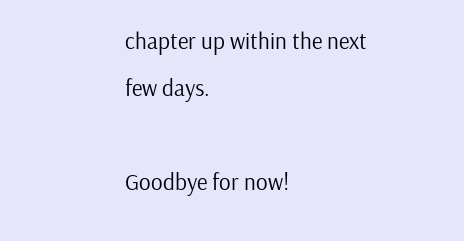chapter up within the next few days.

Goodbye for now!